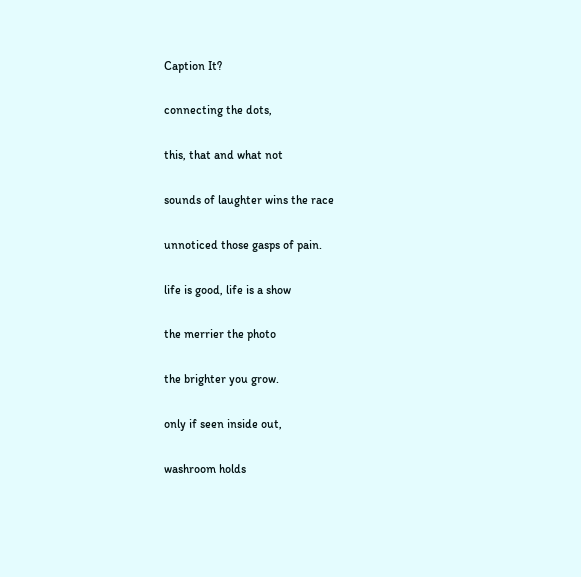Caption It?

connecting the dots,

this, that and what not

sounds of laughter wins the race

unnoticed those gasps of pain.

life is good, life is a show

the merrier the photo

the brighter you grow.

only if seen inside out,

washroom holds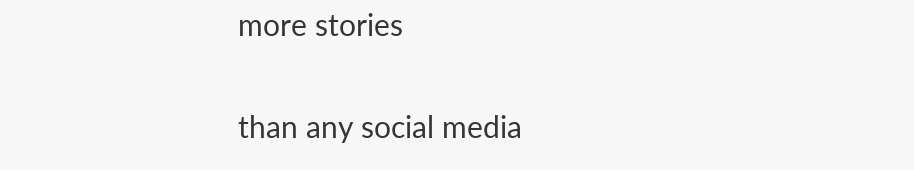more stories

than any social media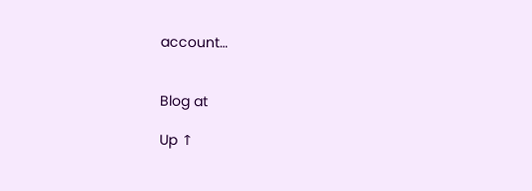account…


Blog at

Up ↑